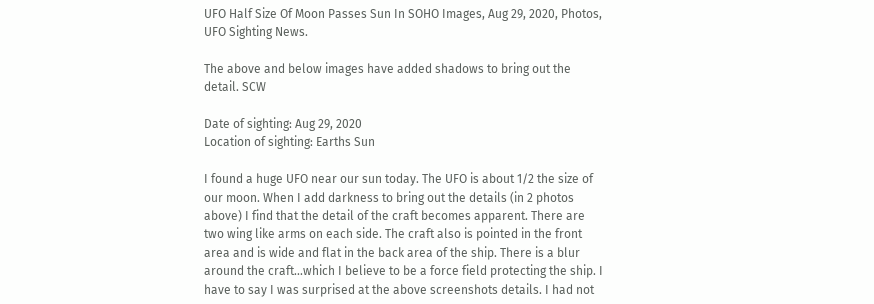UFO Half Size Of Moon Passes Sun In SOHO Images, Aug 29, 2020, Photos, UFO Sighting News.

The above and below images have added shadows to bring out the detail. SCW

Date of sighting: Aug 29, 2020
Location of sighting: Earths Sun

I found a huge UFO near our sun today. The UFO is about 1/2 the size of our moon. When I add darkness to bring out the details (in 2 photos above) I find that the detail of the craft becomes apparent. There are two wing like arms on each side. The craft also is pointed in the front area and is wide and flat in the back area of the ship. There is a blur around the craft...which I believe to be a force field protecting the ship. I have to say I was surprised at the above screenshots details. I had not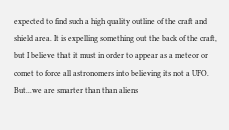expected to find such a high quality outline of the craft and shield area. It is expelling something out the back of the craft, but I believe that it must in order to appear as a meteor or comet to force all astronomers into believing its not a UFO. But...we are smarter than than aliens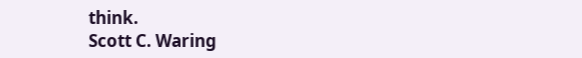think.
Scott C. Waring